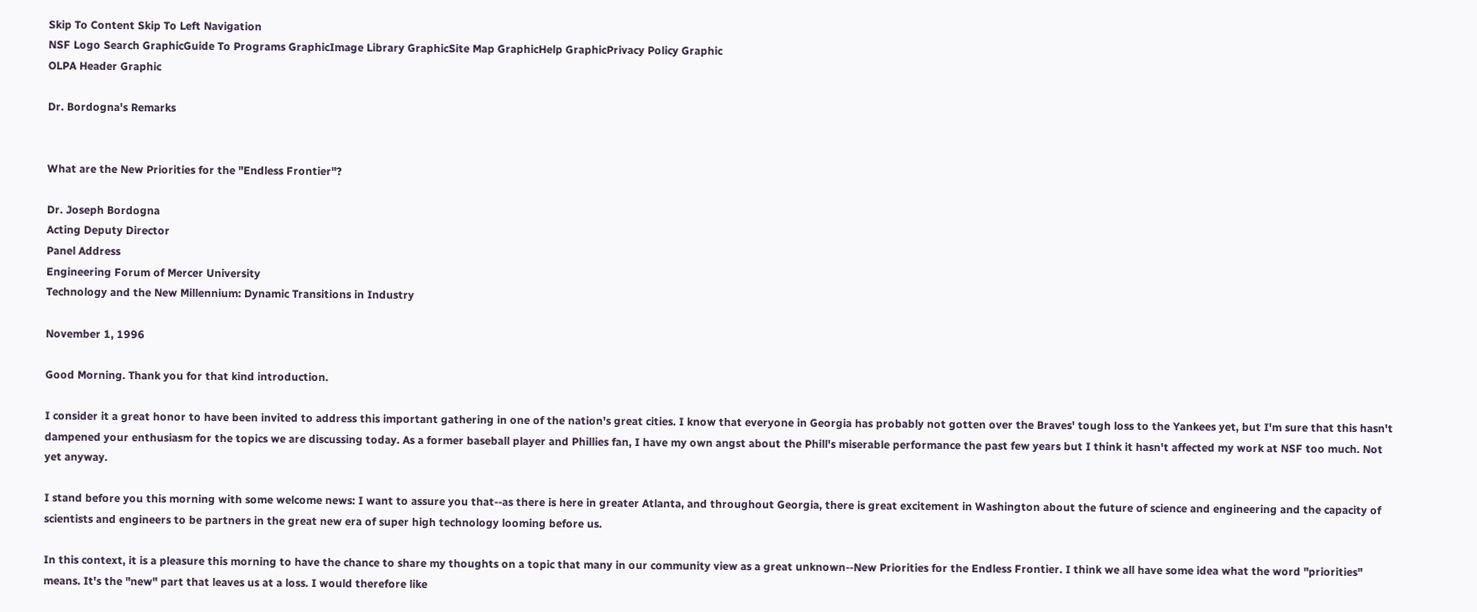Skip To Content Skip To Left Navigation
NSF Logo Search GraphicGuide To Programs GraphicImage Library GraphicSite Map GraphicHelp GraphicPrivacy Policy Graphic
OLPA Header Graphic

Dr. Bordogna's Remarks


What are the New Priorities for the "Endless Frontier"?

Dr. Joseph Bordogna
Acting Deputy Director
Panel Address
Engineering Forum of Mercer University
Technology and the New Millennium: Dynamic Transitions in Industry

November 1, 1996

Good Morning. Thank you for that kind introduction.

I consider it a great honor to have been invited to address this important gathering in one of the nation's great cities. I know that everyone in Georgia has probably not gotten over the Braves' tough loss to the Yankees yet, but I'm sure that this hasn't dampened your enthusiasm for the topics we are discussing today. As a former baseball player and Phillies fan, I have my own angst about the Phill's miserable performance the past few years but I think it hasn't affected my work at NSF too much. Not yet anyway.

I stand before you this morning with some welcome news: I want to assure you that--as there is here in greater Atlanta, and throughout Georgia, there is great excitement in Washington about the future of science and engineering and the capacity of scientists and engineers to be partners in the great new era of super high technology looming before us.

In this context, it is a pleasure this morning to have the chance to share my thoughts on a topic that many in our community view as a great unknown--New Priorities for the Endless Frontier. I think we all have some idea what the word "priorities" means. It's the "new" part that leaves us at a loss. I would therefore like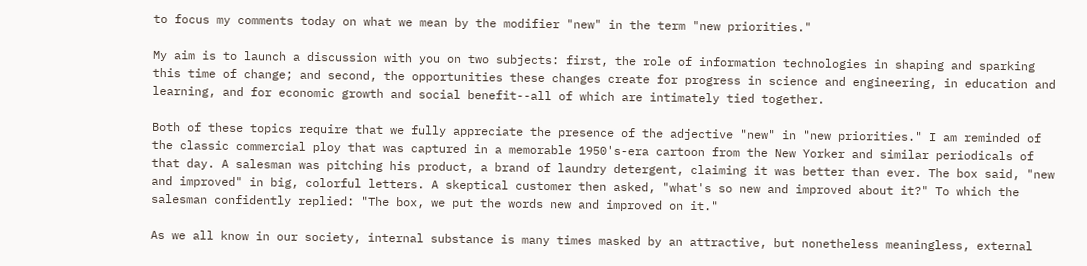to focus my comments today on what we mean by the modifier "new" in the term "new priorities."

My aim is to launch a discussion with you on two subjects: first, the role of information technologies in shaping and sparking this time of change; and second, the opportunities these changes create for progress in science and engineering, in education and learning, and for economic growth and social benefit--all of which are intimately tied together.

Both of these topics require that we fully appreciate the presence of the adjective "new" in "new priorities." I am reminded of the classic commercial ploy that was captured in a memorable 1950's-era cartoon from the New Yorker and similar periodicals of that day. A salesman was pitching his product, a brand of laundry detergent, claiming it was better than ever. The box said, "new and improved" in big, colorful letters. A skeptical customer then asked, "what's so new and improved about it?" To which the salesman confidently replied: "The box, we put the words new and improved on it."

As we all know in our society, internal substance is many times masked by an attractive, but nonetheless meaningless, external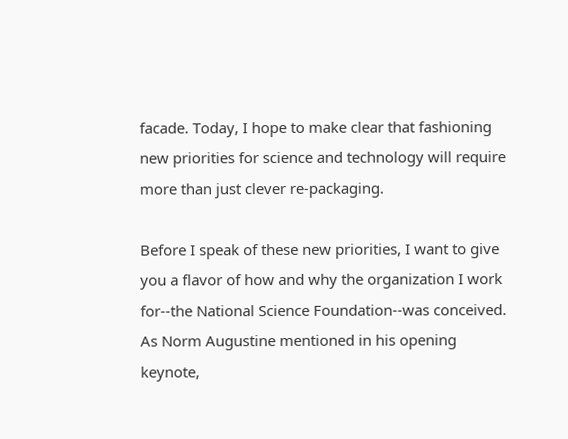facade. Today, I hope to make clear that fashioning new priorities for science and technology will require more than just clever re-packaging.

Before I speak of these new priorities, I want to give you a flavor of how and why the organization I work for--the National Science Foundation--was conceived. As Norm Augustine mentioned in his opening keynote,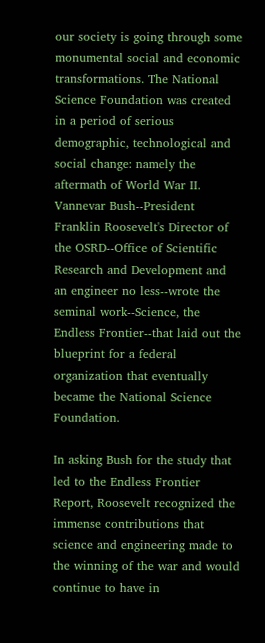our society is going through some monumental social and economic transformations. The National Science Foundation was created in a period of serious demographic, technological and social change: namely the aftermath of World War II. Vannevar Bush--President Franklin Roosevelt's Director of the OSRD--Office of Scientific Research and Development and an engineer no less--wrote the seminal work--Science, the Endless Frontier--that laid out the blueprint for a federal organization that eventually became the National Science Foundation.

In asking Bush for the study that led to the Endless Frontier Report, Roosevelt recognized the immense contributions that science and engineering made to the winning of the war and would continue to have in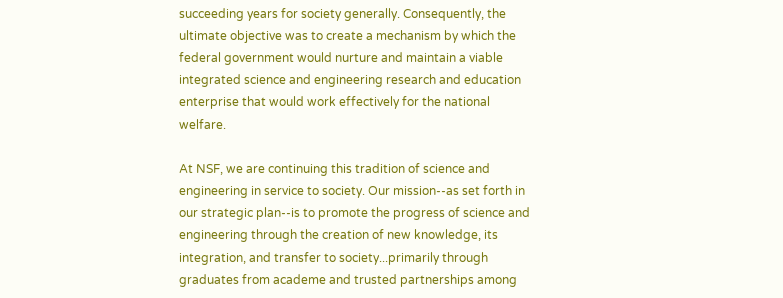succeeding years for society generally. Consequently, the ultimate objective was to create a mechanism by which the federal government would nurture and maintain a viable integrated science and engineering research and education enterprise that would work effectively for the national welfare.

At NSF, we are continuing this tradition of science and engineering in service to society. Our mission--as set forth in our strategic plan--is to promote the progress of science and engineering through the creation of new knowledge, its integration, and transfer to society...primarily through graduates from academe and trusted partnerships among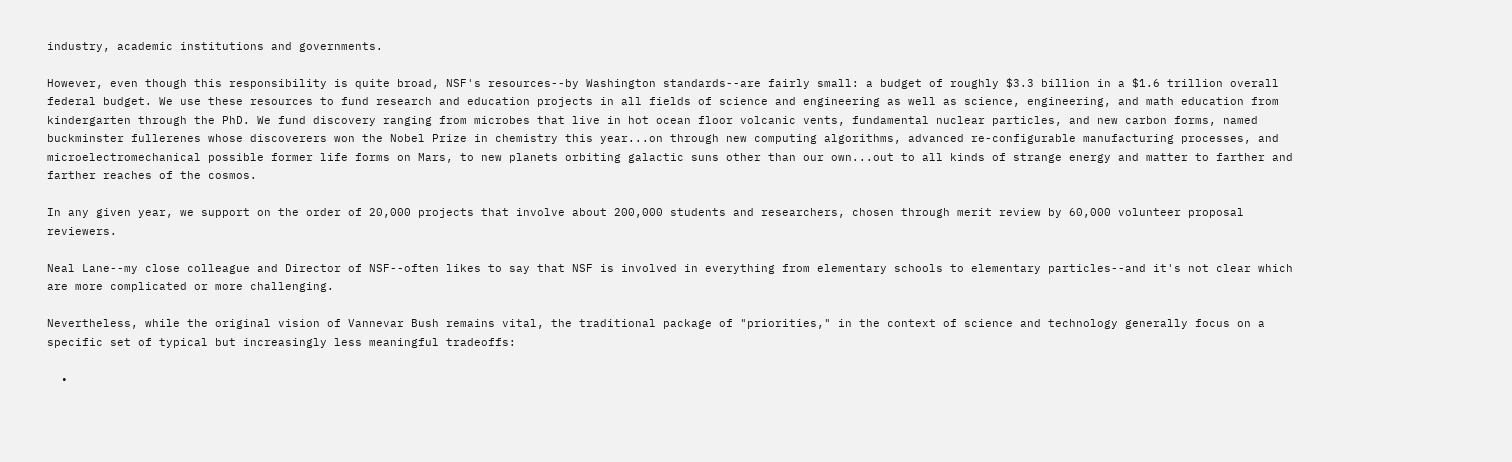industry, academic institutions and governments.

However, even though this responsibility is quite broad, NSF's resources--by Washington standards--are fairly small: a budget of roughly $3.3 billion in a $1.6 trillion overall federal budget. We use these resources to fund research and education projects in all fields of science and engineering as well as science, engineering, and math education from kindergarten through the PhD. We fund discovery ranging from microbes that live in hot ocean floor volcanic vents, fundamental nuclear particles, and new carbon forms, named buckminster fullerenes whose discoverers won the Nobel Prize in chemistry this year...on through new computing algorithms, advanced re-configurable manufacturing processes, and microelectromechanical possible former life forms on Mars, to new planets orbiting galactic suns other than our own...out to all kinds of strange energy and matter to farther and farther reaches of the cosmos.

In any given year, we support on the order of 20,000 projects that involve about 200,000 students and researchers, chosen through merit review by 60,000 volunteer proposal reviewers.

Neal Lane--my close colleague and Director of NSF--often likes to say that NSF is involved in everything from elementary schools to elementary particles--and it's not clear which are more complicated or more challenging.

Nevertheless, while the original vision of Vannevar Bush remains vital, the traditional package of "priorities," in the context of science and technology generally focus on a specific set of typical but increasingly less meaningful tradeoffs:

  •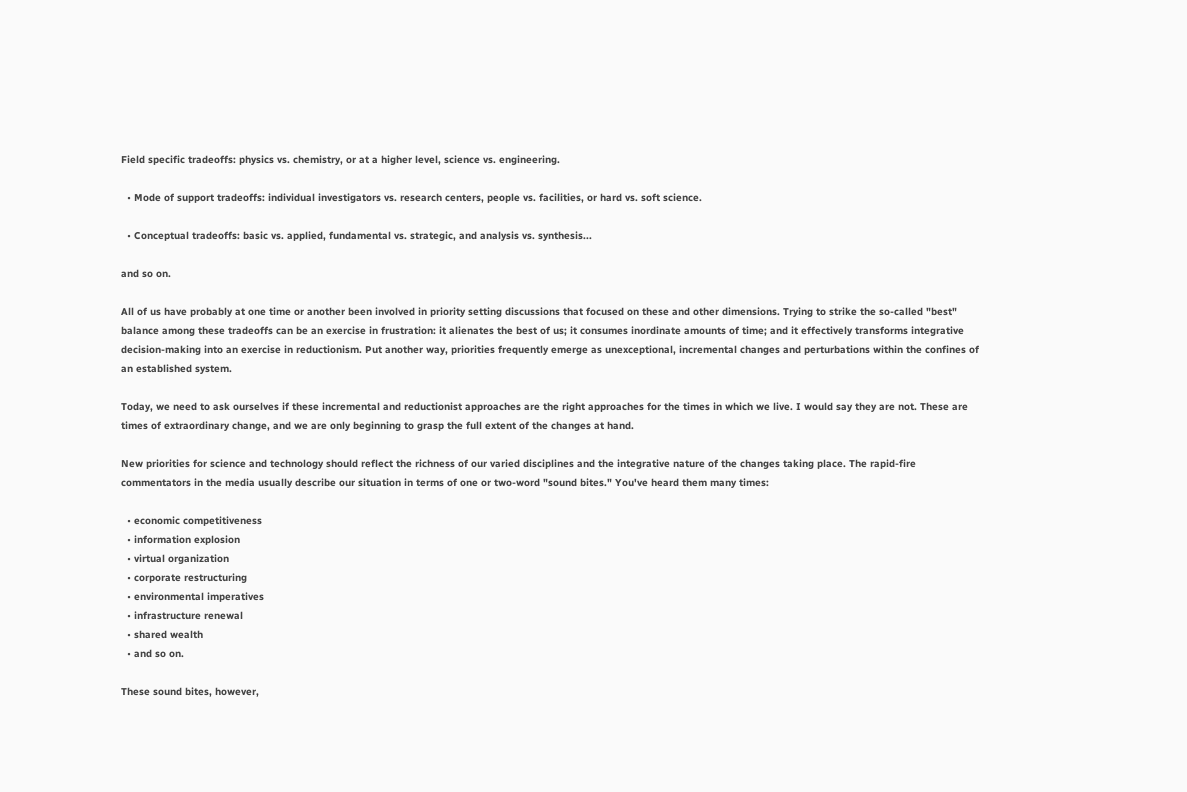Field specific tradeoffs: physics vs. chemistry, or at a higher level, science vs. engineering.

  • Mode of support tradeoffs: individual investigators vs. research centers, people vs. facilities, or hard vs. soft science.

  • Conceptual tradeoffs: basic vs. applied, fundamental vs. strategic, and analysis vs. synthesis...

and so on.

All of us have probably at one time or another been involved in priority setting discussions that focused on these and other dimensions. Trying to strike the so-called "best" balance among these tradeoffs can be an exercise in frustration: it alienates the best of us; it consumes inordinate amounts of time; and it effectively transforms integrative decision-making into an exercise in reductionism. Put another way, priorities frequently emerge as unexceptional, incremental changes and perturbations within the confines of an established system.

Today, we need to ask ourselves if these incremental and reductionist approaches are the right approaches for the times in which we live. I would say they are not. These are times of extraordinary change, and we are only beginning to grasp the full extent of the changes at hand.

New priorities for science and technology should reflect the richness of our varied disciplines and the integrative nature of the changes taking place. The rapid-fire commentators in the media usually describe our situation in terms of one or two-word "sound bites." You've heard them many times:

  • economic competitiveness
  • information explosion
  • virtual organization
  • corporate restructuring
  • environmental imperatives
  • infrastructure renewal
  • shared wealth
  • and so on.

These sound bites, however,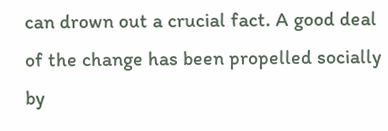can drown out a crucial fact. A good deal of the change has been propelled socially by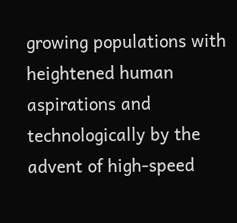growing populations with heightened human aspirations and technologically by the advent of high-speed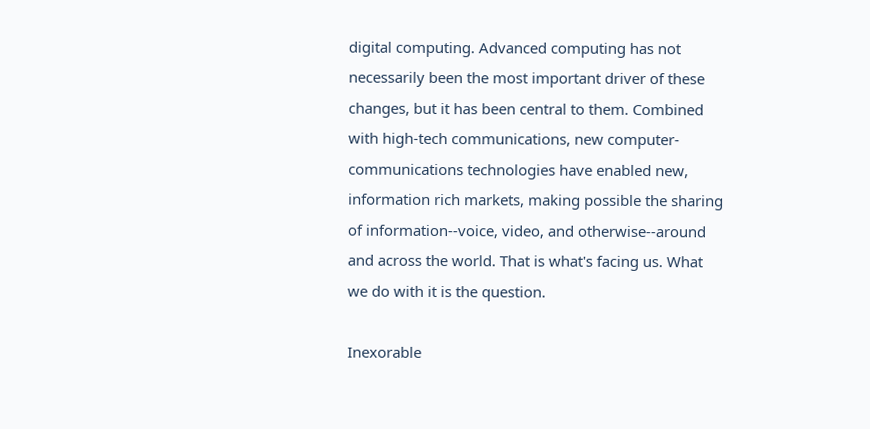digital computing. Advanced computing has not necessarily been the most important driver of these changes, but it has been central to them. Combined with high-tech communications, new computer-communications technologies have enabled new, information rich markets, making possible the sharing of information--voice, video, and otherwise--around and across the world. That is what's facing us. What we do with it is the question.

Inexorable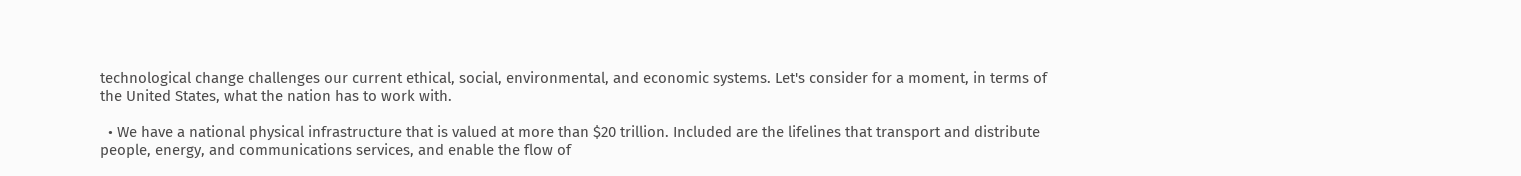technological change challenges our current ethical, social, environmental, and economic systems. Let's consider for a moment, in terms of the United States, what the nation has to work with.

  • We have a national physical infrastructure that is valued at more than $20 trillion. Included are the lifelines that transport and distribute people, energy, and communications services, and enable the flow of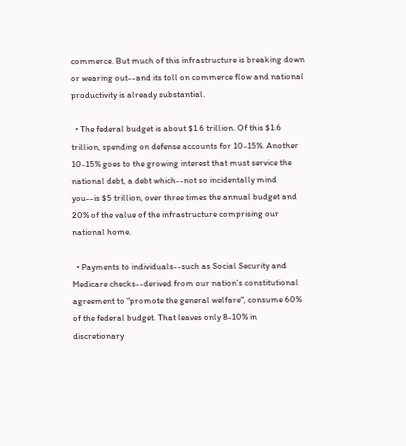commerce. But much of this infrastructure is breaking down or wearing out--and its toll on commerce flow and national productivity is already substantial.

  • The federal budget is about $1.6 trillion. Of this $1.6 trillion, spending on defense accounts for 10-15%. Another 10-15% goes to the growing interest that must service the national debt, a debt which--not so incidentally mind you--is $5 trillion, over three times the annual budget and 20% of the value of the infrastructure comprising our national home.

  • Payments to individuals--such as Social Security and Medicare checks--derived from our nation's constitutional agreement to "promote the general welfare", consume 60% of the federal budget. That leaves only 8-10% in discretionary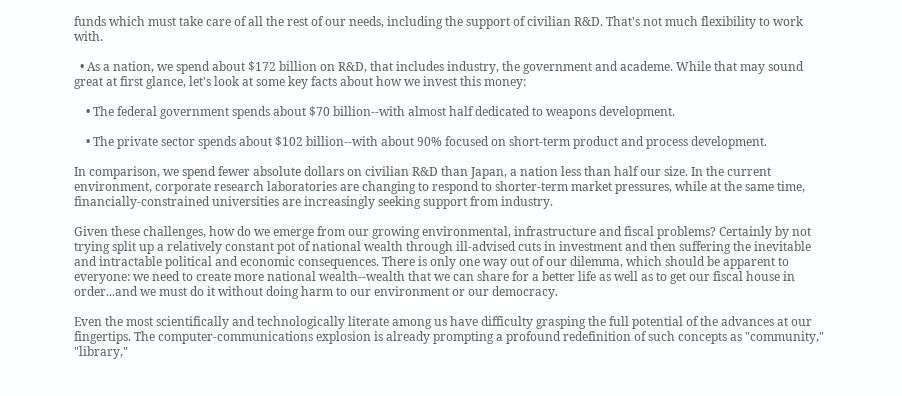funds which must take care of all the rest of our needs, including the support of civilian R&D. That's not much flexibility to work with.

  • As a nation, we spend about $172 billion on R&D, that includes industry, the government and academe. While that may sound great at first glance, let's look at some key facts about how we invest this money:

    • The federal government spends about $70 billion--with almost half dedicated to weapons development.

    • The private sector spends about $102 billion--with about 90% focused on short-term product and process development.

In comparison, we spend fewer absolute dollars on civilian R&D than Japan, a nation less than half our size. In the current environment, corporate research laboratories are changing to respond to shorter-term market pressures, while at the same time, financially-constrained universities are increasingly seeking support from industry.

Given these challenges, how do we emerge from our growing environmental, infrastructure and fiscal problems? Certainly by not trying split up a relatively constant pot of national wealth through ill-advised cuts in investment and then suffering the inevitable and intractable political and economic consequences. There is only one way out of our dilemma, which should be apparent to everyone: we need to create more national wealth--wealth that we can share for a better life as well as to get our fiscal house in order...and we must do it without doing harm to our environment or our democracy.

Even the most scientifically and technologically literate among us have difficulty grasping the full potential of the advances at our fingertips. The computer-communications explosion is already prompting a profound redefinition of such concepts as "community," "library,"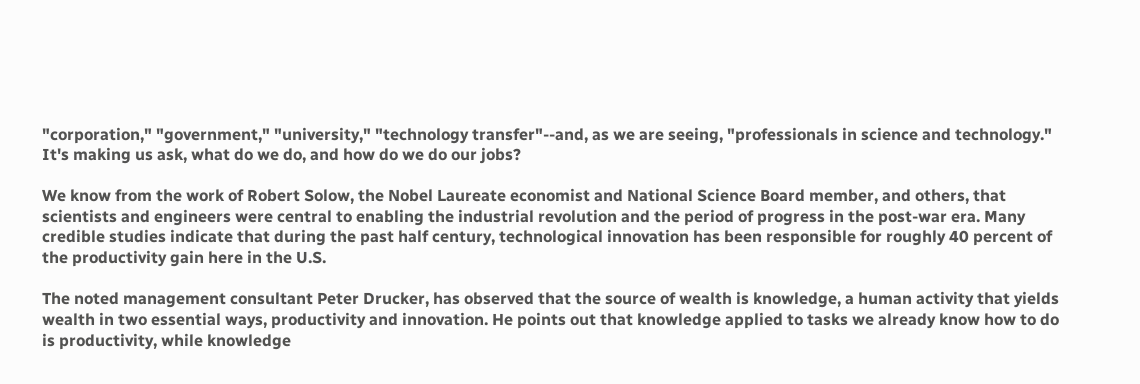"corporation," "government," "university," "technology transfer"--and, as we are seeing, "professionals in science and technology." It's making us ask, what do we do, and how do we do our jobs?

We know from the work of Robert Solow, the Nobel Laureate economist and National Science Board member, and others, that scientists and engineers were central to enabling the industrial revolution and the period of progress in the post-war era. Many credible studies indicate that during the past half century, technological innovation has been responsible for roughly 40 percent of the productivity gain here in the U.S.

The noted management consultant Peter Drucker, has observed that the source of wealth is knowledge, a human activity that yields wealth in two essential ways, productivity and innovation. He points out that knowledge applied to tasks we already know how to do is productivity, while knowledge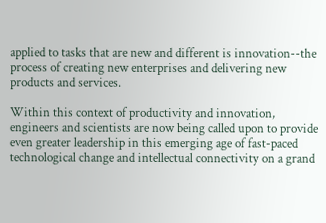applied to tasks that are new and different is innovation--the process of creating new enterprises and delivering new products and services.

Within this context of productivity and innovation, engineers and scientists are now being called upon to provide even greater leadership in this emerging age of fast-paced technological change and intellectual connectivity on a grand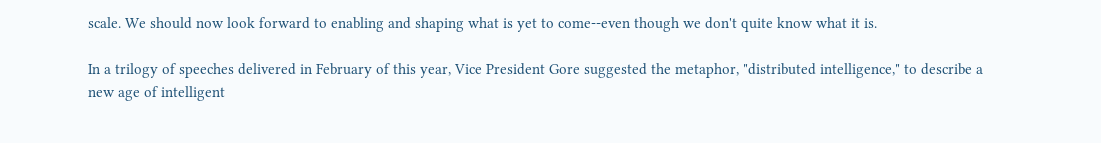scale. We should now look forward to enabling and shaping what is yet to come--even though we don't quite know what it is.

In a trilogy of speeches delivered in February of this year, Vice President Gore suggested the metaphor, "distributed intelligence," to describe a new age of intelligent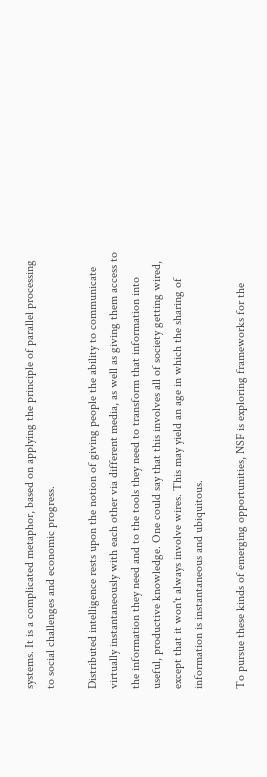systems. It is a complicated metaphor, based on applying the principle of parallel processing to social challenges and economic progress.

Distributed intelligence rests upon the notion of giving people the ability to communicate virtually instantaneously with each other via different media, as well as giving them access to the information they need and to the tools they need to transform that information into useful, productive knowledge. One could say that this involves all of society getting wired, except that it won't always involve wires. This may yield an age in which the sharing of information is instantaneous and ubiquitous.

To pursue these kinds of emerging opportunities, NSF is exploring frameworks for the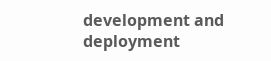development and deployment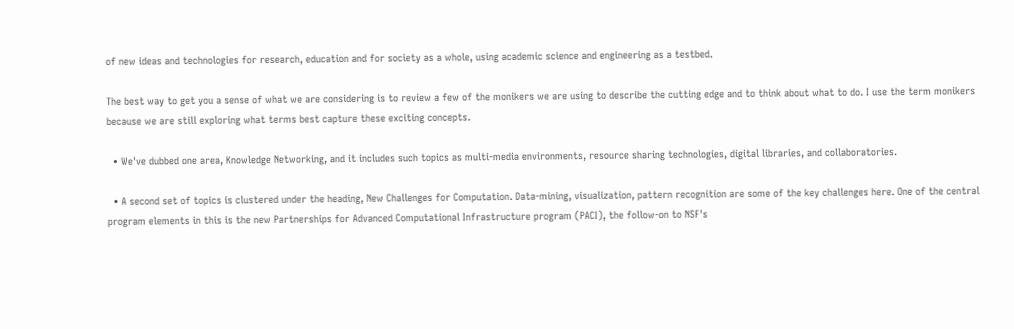of new ideas and technologies for research, education and for society as a whole, using academic science and engineering as a testbed.

The best way to get you a sense of what we are considering is to review a few of the monikers we are using to describe the cutting edge and to think about what to do. I use the term monikers because we are still exploring what terms best capture these exciting concepts.

  • We've dubbed one area, Knowledge Networking, and it includes such topics as multi-media environments, resource sharing technologies, digital libraries, and collaboratories.

  • A second set of topics is clustered under the heading, New Challenges for Computation. Data-mining, visualization, pattern recognition are some of the key challenges here. One of the central program elements in this is the new Partnerships for Advanced Computational Infrastructure program (PACI), the follow-on to NSF's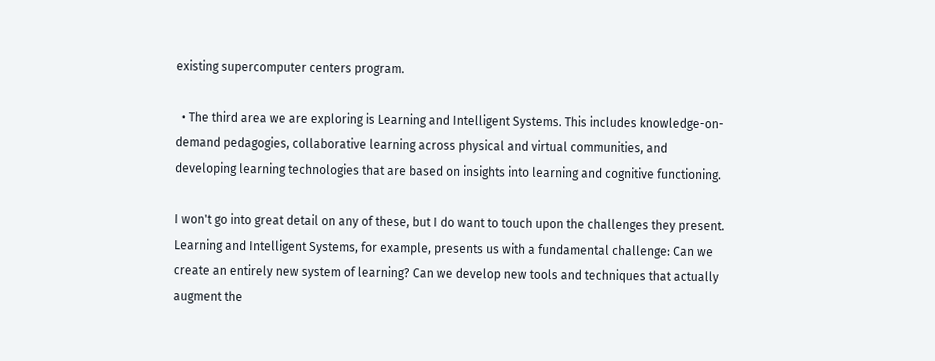existing supercomputer centers program.

  • The third area we are exploring is Learning and Intelligent Systems. This includes knowledge-on-demand pedagogies, collaborative learning across physical and virtual communities, and developing learning technologies that are based on insights into learning and cognitive functioning.

I won't go into great detail on any of these, but I do want to touch upon the challenges they present. Learning and Intelligent Systems, for example, presents us with a fundamental challenge: Can we create an entirely new system of learning? Can we develop new tools and techniques that actually augment the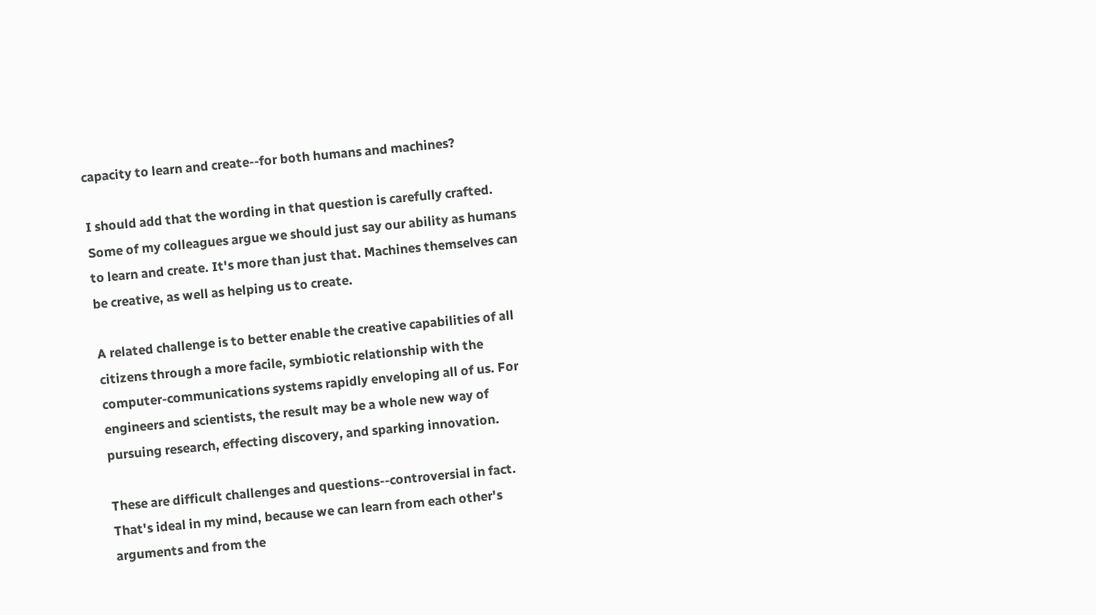capacity to learn and create--for both humans and machines?

I should add that the wording in that question is carefully crafted. Some of my colleagues argue we should just say our ability as humans to learn and create. It's more than just that. Machines themselves can be creative, as well as helping us to create.

A related challenge is to better enable the creative capabilities of all citizens through a more facile, symbiotic relationship with the computer-communications systems rapidly enveloping all of us. For engineers and scientists, the result may be a whole new way of pursuing research, effecting discovery, and sparking innovation.

These are difficult challenges and questions--controversial in fact. That's ideal in my mind, because we can learn from each other's arguments and from the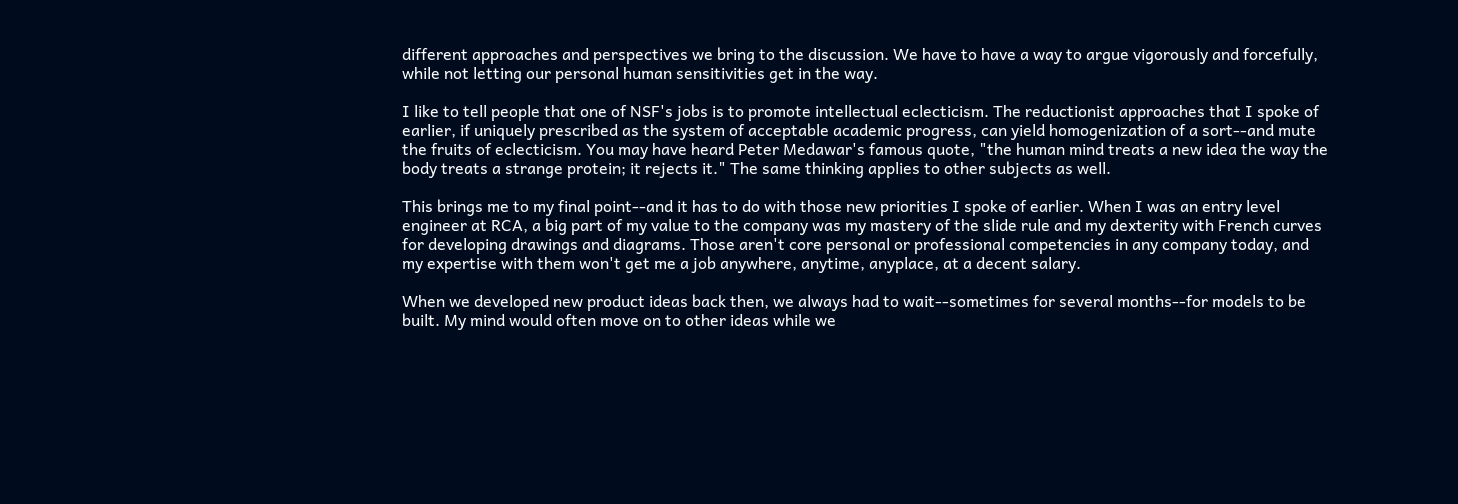different approaches and perspectives we bring to the discussion. We have to have a way to argue vigorously and forcefully, while not letting our personal human sensitivities get in the way.

I like to tell people that one of NSF's jobs is to promote intellectual eclecticism. The reductionist approaches that I spoke of earlier, if uniquely prescribed as the system of acceptable academic progress, can yield homogenization of a sort--and mute the fruits of eclecticism. You may have heard Peter Medawar's famous quote, "the human mind treats a new idea the way the body treats a strange protein; it rejects it." The same thinking applies to other subjects as well.

This brings me to my final point--and it has to do with those new priorities I spoke of earlier. When I was an entry level engineer at RCA, a big part of my value to the company was my mastery of the slide rule and my dexterity with French curves for developing drawings and diagrams. Those aren't core personal or professional competencies in any company today, and my expertise with them won't get me a job anywhere, anytime, anyplace, at a decent salary.

When we developed new product ideas back then, we always had to wait--sometimes for several months--for models to be built. My mind would often move on to other ideas while we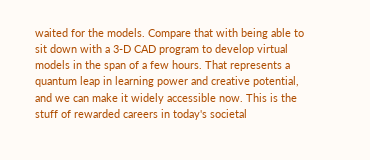waited for the models. Compare that with being able to sit down with a 3-D CAD program to develop virtual models in the span of a few hours. That represents a quantum leap in learning power and creative potential, and we can make it widely accessible now. This is the stuff of rewarded careers in today's societal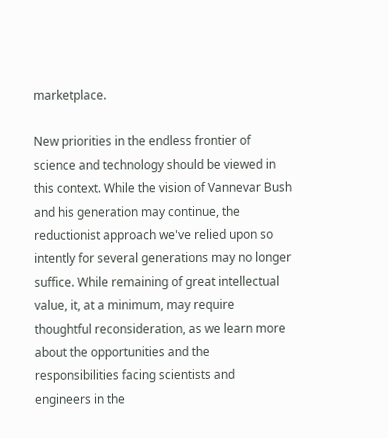marketplace.

New priorities in the endless frontier of science and technology should be viewed in this context. While the vision of Vannevar Bush and his generation may continue, the reductionist approach we've relied upon so intently for several generations may no longer suffice. While remaining of great intellectual value, it, at a minimum, may require thoughtful reconsideration, as we learn more about the opportunities and the responsibilities facing scientists and engineers in the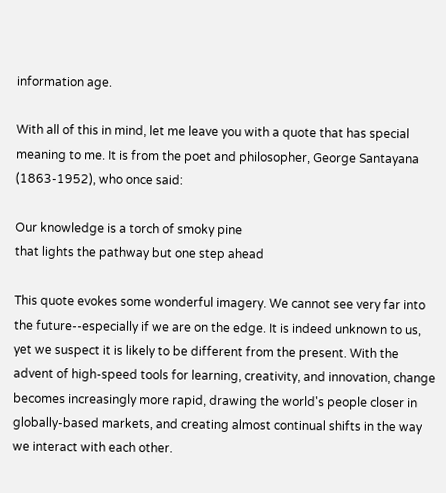information age.

With all of this in mind, let me leave you with a quote that has special meaning to me. It is from the poet and philosopher, George Santayana (1863-1952), who once said:

Our knowledge is a torch of smoky pine
that lights the pathway but one step ahead

This quote evokes some wonderful imagery. We cannot see very far into the future--especially if we are on the edge. It is indeed unknown to us, yet we suspect it is likely to be different from the present. With the advent of high-speed tools for learning, creativity, and innovation, change becomes increasingly more rapid, drawing the world's people closer in globally-based markets, and creating almost continual shifts in the way we interact with each other.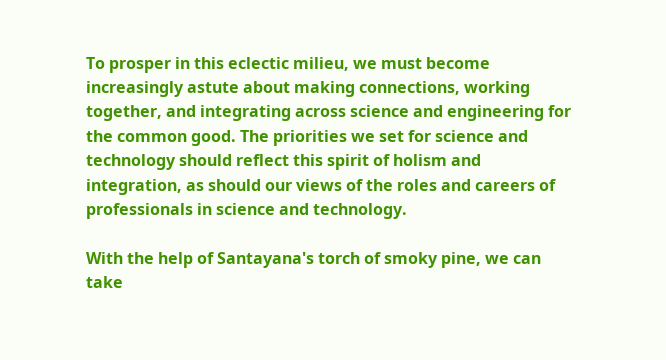To prosper in this eclectic milieu, we must become increasingly astute about making connections, working together, and integrating across science and engineering for the common good. The priorities we set for science and technology should reflect this spirit of holism and integration, as should our views of the roles and careers of professionals in science and technology.

With the help of Santayana's torch of smoky pine, we can take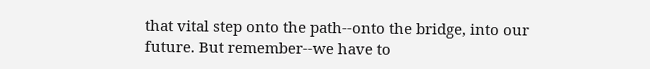that vital step onto the path--onto the bridge, into our future. But remember--we have to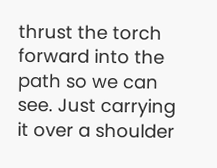thrust the torch forward into the path so we can see. Just carrying it over a shoulder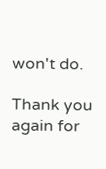won't do.

Thank you again for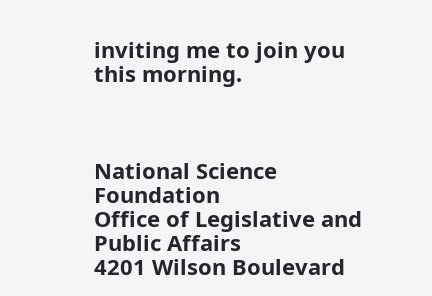inviting me to join you this morning.



National Science Foundation
Office of Legislative and Public Affairs
4201 Wilson Boulevard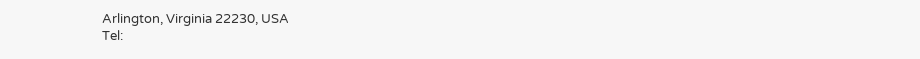Arlington, Virginia 22230, USA
Tel: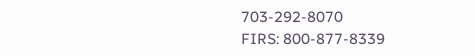703-292-8070
FIRS: 800-877-8339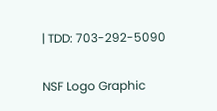| TDD: 703-292-5090

NSF Logo Graphic